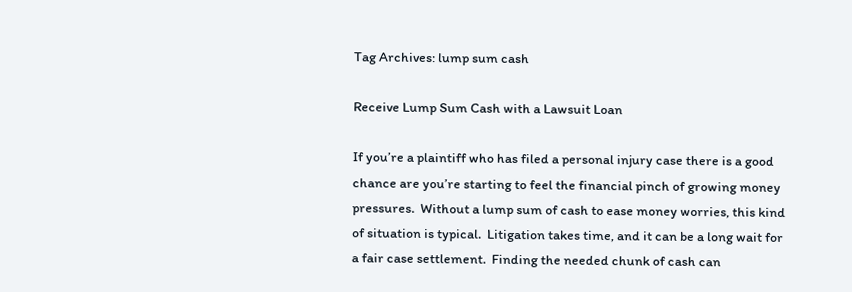Tag Archives: lump sum cash

Receive Lump Sum Cash with a Lawsuit Loan

If you’re a plaintiff who has filed a personal injury case there is a good chance are you’re starting to feel the financial pinch of growing money pressures.  Without a lump sum of cash to ease money worries, this kind of situation is typical.  Litigation takes time, and it can be a long wait for a fair case settlement.  Finding the needed chunk of cash can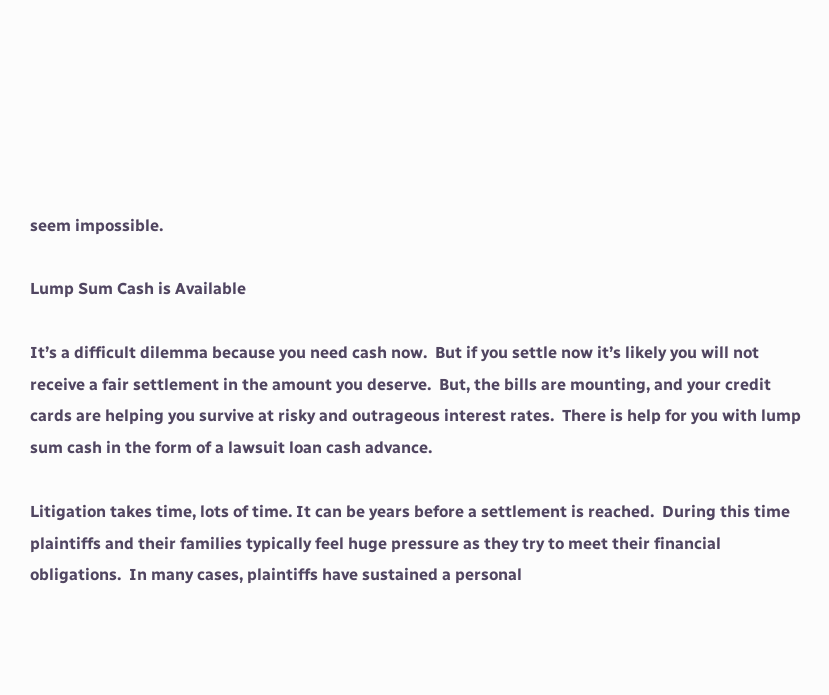seem impossible.

Lump Sum Cash is Available

It’s a difficult dilemma because you need cash now.  But if you settle now it’s likely you will not receive a fair settlement in the amount you deserve.  But, the bills are mounting, and your credit cards are helping you survive at risky and outrageous interest rates.  There is help for you with lump sum cash in the form of a lawsuit loan cash advance.

Litigation takes time, lots of time. It can be years before a settlement is reached.  During this time plaintiffs and their families typically feel huge pressure as they try to meet their financial obligations.  In many cases, plaintiffs have sustained a personal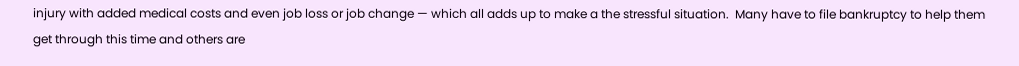injury with added medical costs and even job loss or job change — which all adds up to make a the stressful situation.  Many have to file bankruptcy to help them get through this time and others are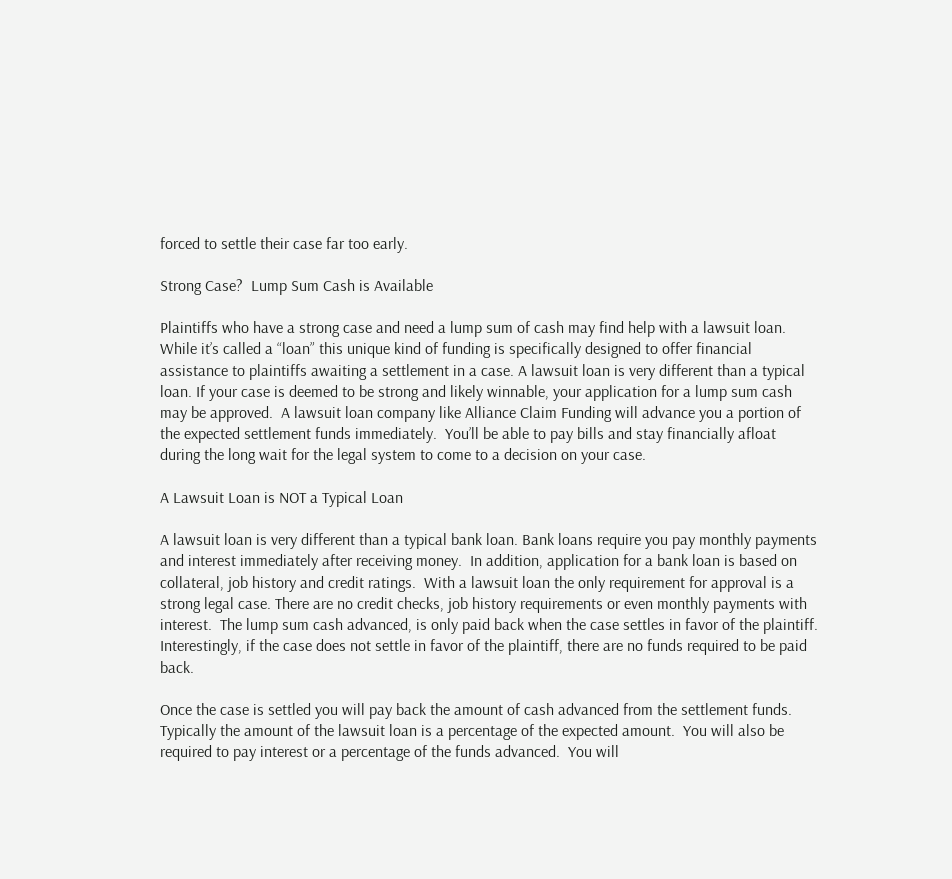forced to settle their case far too early.

Strong Case?  Lump Sum Cash is Available

Plaintiffs who have a strong case and need a lump sum of cash may find help with a lawsuit loan.  While it’s called a “loan” this unique kind of funding is specifically designed to offer financial assistance to plaintiffs awaiting a settlement in a case. A lawsuit loan is very different than a typical loan. If your case is deemed to be strong and likely winnable, your application for a lump sum cash may be approved.  A lawsuit loan company like Alliance Claim Funding will advance you a portion of the expected settlement funds immediately.  You’ll be able to pay bills and stay financially afloat during the long wait for the legal system to come to a decision on your case.

A Lawsuit Loan is NOT a Typical Loan

A lawsuit loan is very different than a typical bank loan. Bank loans require you pay monthly payments and interest immediately after receiving money.  In addition, application for a bank loan is based on collateral, job history and credit ratings.  With a lawsuit loan the only requirement for approval is a strong legal case. There are no credit checks, job history requirements or even monthly payments with interest.  The lump sum cash advanced, is only paid back when the case settles in favor of the plaintiff.  Interestingly, if the case does not settle in favor of the plaintiff, there are no funds required to be paid back.

Once the case is settled you will pay back the amount of cash advanced from the settlement funds. Typically the amount of the lawsuit loan is a percentage of the expected amount.  You will also be required to pay interest or a percentage of the funds advanced.  You will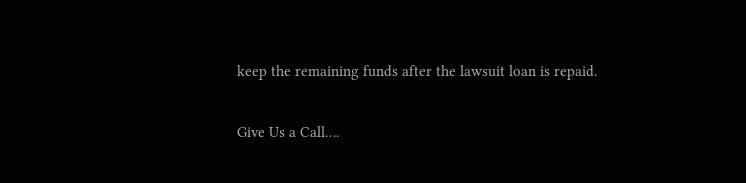keep the remaining funds after the lawsuit loan is repaid.

Give Us a Call….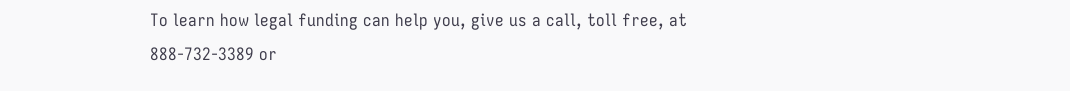To learn how legal funding can help you, give us a call, toll free, at 888-732-3389 or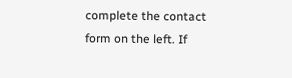complete the contact form on the left. If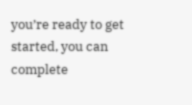you’re ready to get started, you can complete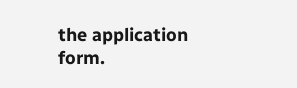the application form.